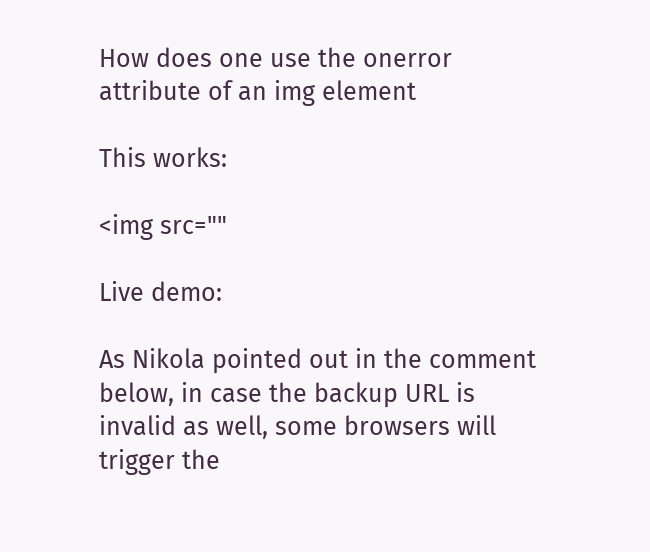How does one use the onerror attribute of an img element

This works:

<img src=""

Live demo:

As Nikola pointed out in the comment below, in case the backup URL is invalid as well, some browsers will trigger the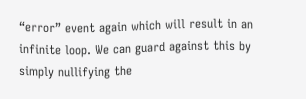“error” event again which will result in an infinite loop. We can guard against this by simply nullifying the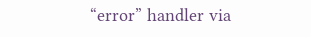“error” handler via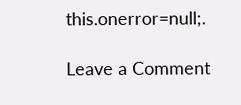this.onerror=null;.

Leave a Comment